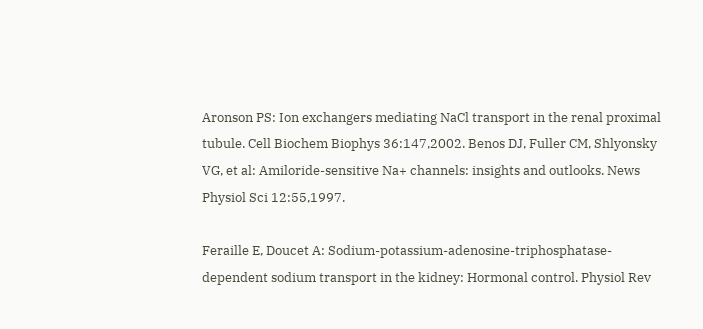Aronson PS: Ion exchangers mediating NaCl transport in the renal proximal tubule. Cell Biochem Biophys 36:147,2002. Benos DJ, Fuller CM, Shlyonsky VG, et al: Amiloride-sensitive Na+ channels: insights and outlooks. News Physiol Sci 12:55,1997.

Feraille E, Doucet A: Sodium-potassium-adenosine-triphosphatase-dependent sodium transport in the kidney: Hormonal control. Physiol Rev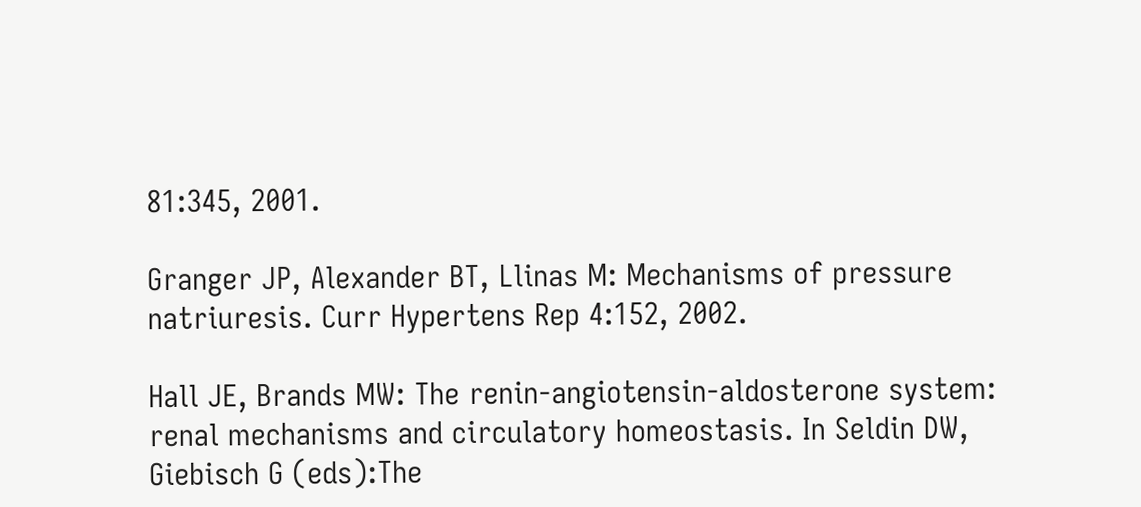81:345, 2001.

Granger JP, Alexander BT, Llinas M: Mechanisms of pressure natriuresis. Curr Hypertens Rep 4:152, 2002.

Hall JE, Brands MW: The renin-angiotensin-aldosterone system: renal mechanisms and circulatory homeostasis. In Seldin DW, Giebisch G (eds):The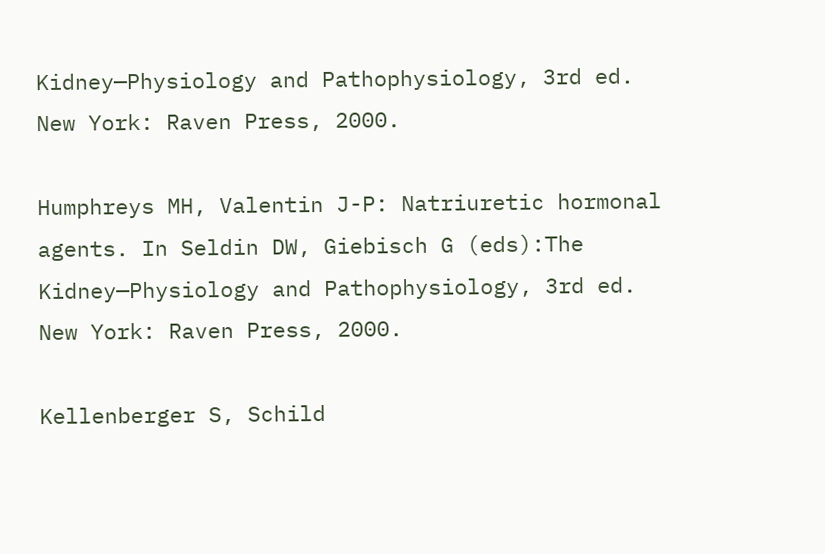Kidney—Physiology and Pathophysiology, 3rd ed. New York: Raven Press, 2000.

Humphreys MH, Valentin J-P: Natriuretic hormonal agents. In Seldin DW, Giebisch G (eds):The Kidney—Physiology and Pathophysiology, 3rd ed. New York: Raven Press, 2000.

Kellenberger S, Schild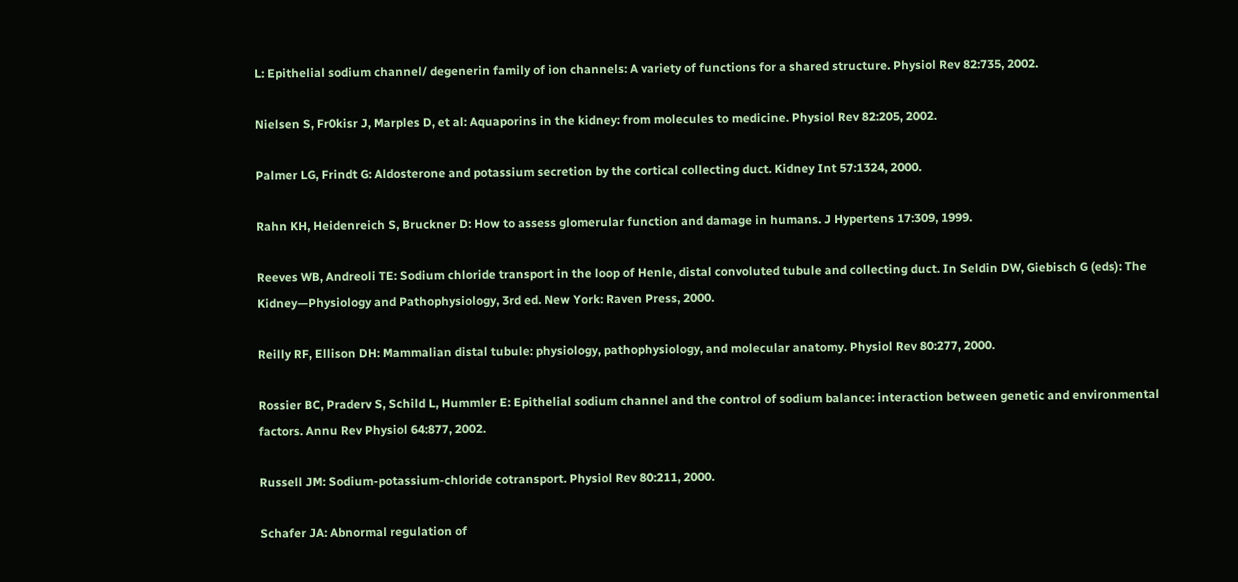L: Epithelial sodium channel/ degenerin family of ion channels: A variety of functions for a shared structure. Physiol Rev 82:735, 2002.

Nielsen S, Fr0kisr J, Marples D, et al: Aquaporins in the kidney: from molecules to medicine. Physiol Rev 82:205, 2002.

Palmer LG, Frindt G: Aldosterone and potassium secretion by the cortical collecting duct. Kidney Int 57:1324, 2000.

Rahn KH, Heidenreich S, Bruckner D: How to assess glomerular function and damage in humans. J Hypertens 17:309, 1999.

Reeves WB, Andreoli TE: Sodium chloride transport in the loop of Henle, distal convoluted tubule and collecting duct. In Seldin DW, Giebisch G (eds): The Kidney—Physiology and Pathophysiology, 3rd ed. New York: Raven Press, 2000.

Reilly RF, Ellison DH: Mammalian distal tubule: physiology, pathophysiology, and molecular anatomy. Physiol Rev 80:277, 2000.

Rossier BC, Praderv S, Schild L, Hummler E: Epithelial sodium channel and the control of sodium balance: interaction between genetic and environmental factors. Annu Rev Physiol 64:877, 2002.

Russell JM: Sodium-potassium-chloride cotransport. Physiol Rev 80:211, 2000.

Schafer JA: Abnormal regulation of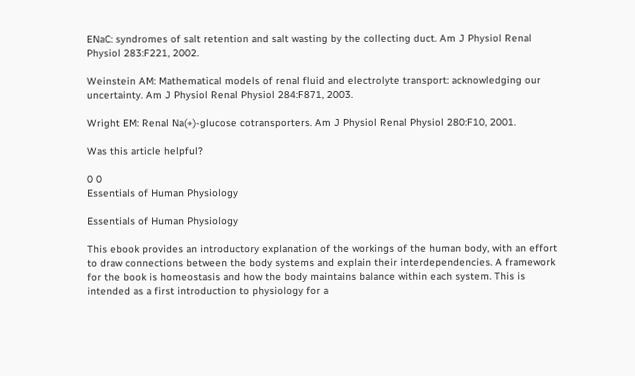ENaC: syndromes of salt retention and salt wasting by the collecting duct. Am J Physiol Renal Physiol 283:F221, 2002.

Weinstein AM: Mathematical models of renal fluid and electrolyte transport: acknowledging our uncertainty. Am J Physiol Renal Physiol 284:F871, 2003.

Wright EM: Renal Na(+)-glucose cotransporters. Am J Physiol Renal Physiol 280:F10, 2001.

Was this article helpful?

0 0
Essentials of Human Physiology

Essentials of Human Physiology

This ebook provides an introductory explanation of the workings of the human body, with an effort to draw connections between the body systems and explain their interdependencies. A framework for the book is homeostasis and how the body maintains balance within each system. This is intended as a first introduction to physiology for a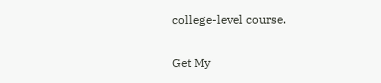college-level course.

Get My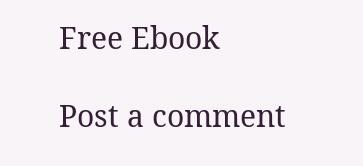Free Ebook

Post a comment